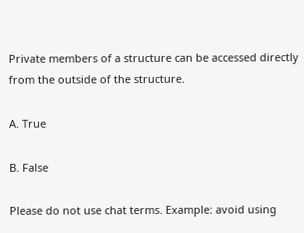Private members of a structure can be accessed directly from the outside of the structure.

A. True

B. False

Please do not use chat terms. Example: avoid using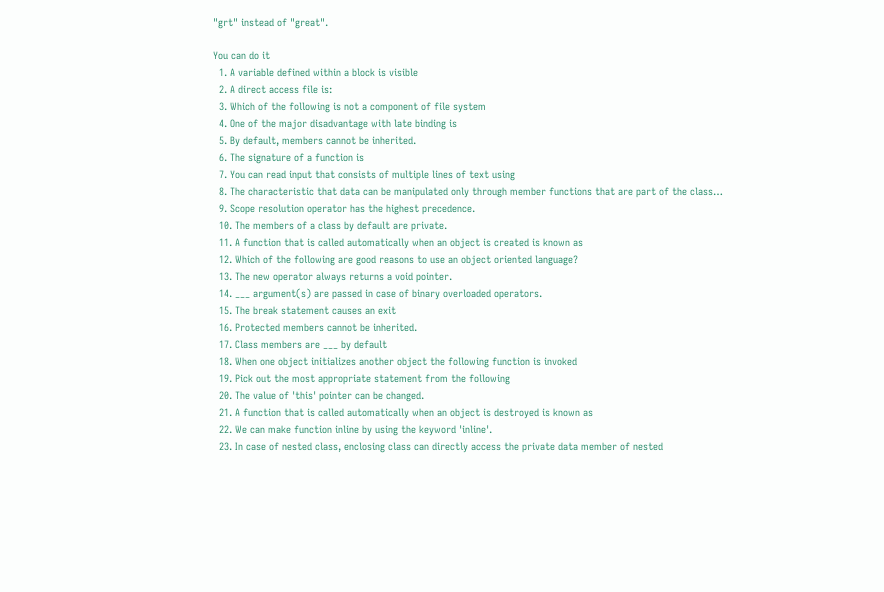"grt" instead of "great".

You can do it
  1. A variable defined within a block is visible
  2. A direct access file is:
  3. Which of the following is not a component of file system
  4. One of the major disadvantage with late binding is
  5. By default, members cannot be inherited.
  6. The signature of a function is
  7. You can read input that consists of multiple lines of text using
  8. The characteristic that data can be manipulated only through member functions that are part of the class…
  9. Scope resolution operator has the highest precedence.
  10. The members of a class by default are private.
  11. A function that is called automatically when an object is created is known as
  12. Which of the following are good reasons to use an object oriented language?
  13. The new operator always returns a void pointer.
  14. ___ argument(s) are passed in case of binary overloaded operators.
  15. The break statement causes an exit
  16. Protected members cannot be inherited.
  17. Class members are ___ by default
  18. When one object initializes another object the following function is invoked
  19. Pick out the most appropriate statement from the following
  20. The value of 'this' pointer can be changed.
  21. A function that is called automatically when an object is destroyed is known as
  22. We can make function inline by using the keyword 'inline'.
  23. In case of nested class, enclosing class can directly access the private data member of nested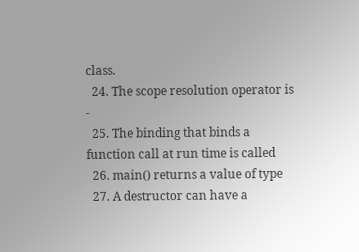class.
  24. The scope resolution operator is -
  25. The binding that binds a function call at run time is called
  26. main() returns a value of type
  27. A destructor can have a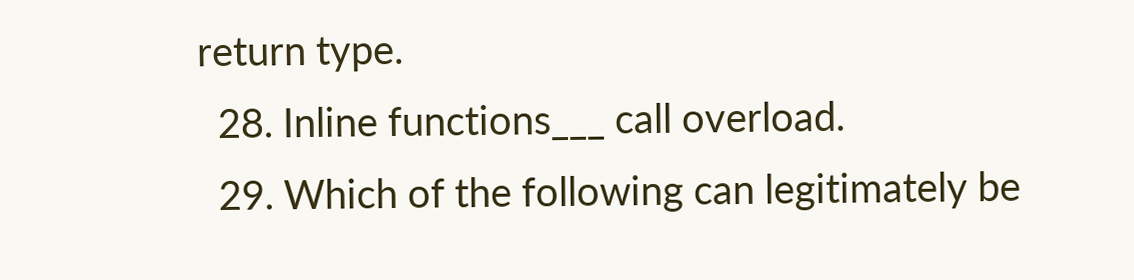return type.
  28. Inline functions___ call overload.
  29. Which of the following can legitimately be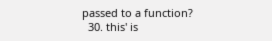passed to a function?
  30. this' is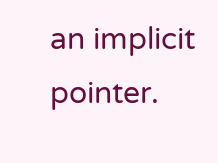an implicit pointer.